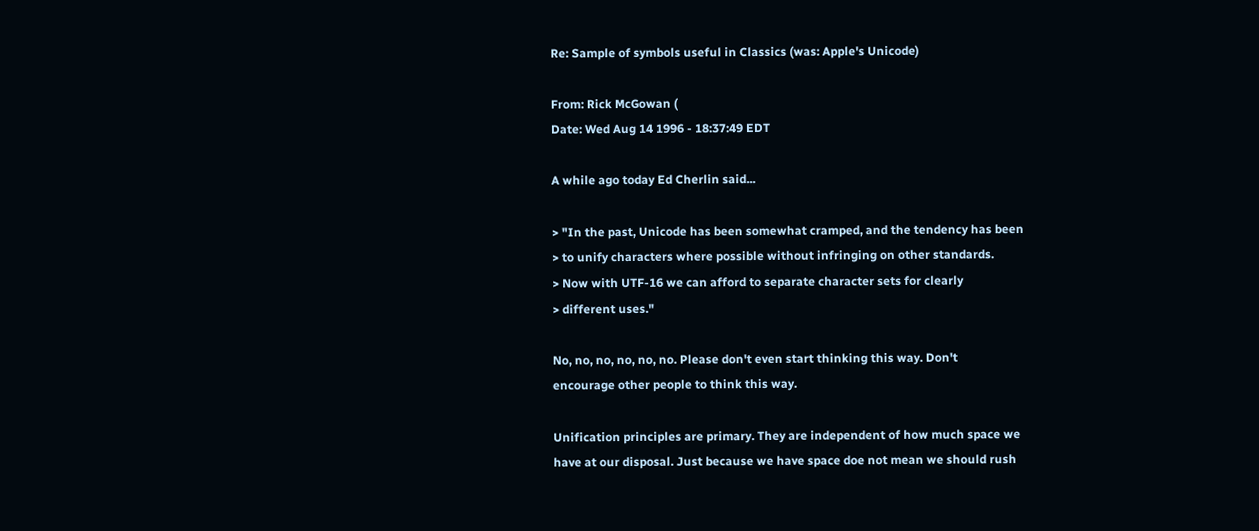Re: Sample of symbols useful in Classics (was: Apple's Unicode)

From: Rick McGowan (
Date: Wed Aug 14 1996 - 18:37:49 EDT

A while ago today Ed Cherlin said...

> "In the past, Unicode has been somewhat cramped, and the tendency has been
> to unify characters where possible without infringing on other standards.
> Now with UTF-16 we can afford to separate character sets for clearly
> different uses."

No, no, no, no, no, no. Please don't even start thinking this way. Don't
encourage other people to think this way.

Unification principles are primary. They are independent of how much space we
have at our disposal. Just because we have space doe not mean we should rush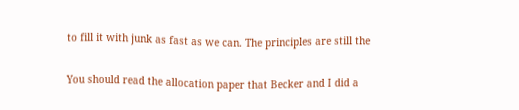to fill it with junk as fast as we can. The principles are still the

You should read the allocation paper that Becker and I did a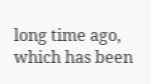long time ago,
which has been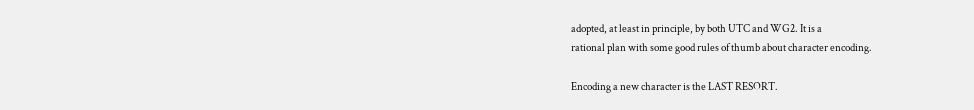adopted, at least in principle, by both UTC and WG2. It is a
rational plan with some good rules of thumb about character encoding.

Encoding a new character is the LAST RESORT.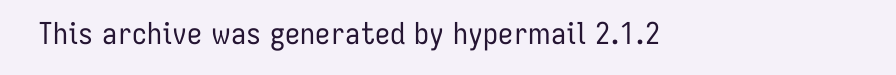This archive was generated by hypermail 2.1.2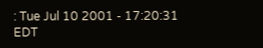: Tue Jul 10 2001 - 17:20:31 EDT